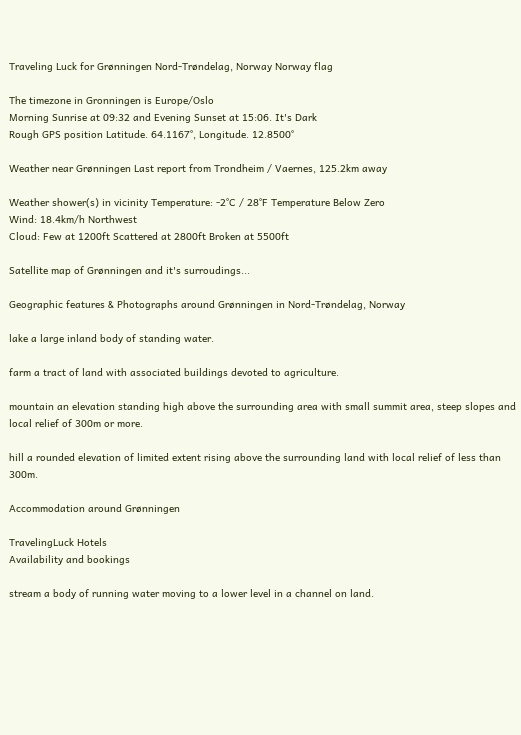Traveling Luck for Grønningen Nord-Trøndelag, Norway Norway flag

The timezone in Gronningen is Europe/Oslo
Morning Sunrise at 09:32 and Evening Sunset at 15:06. It's Dark
Rough GPS position Latitude. 64.1167°, Longitude. 12.8500°

Weather near Grønningen Last report from Trondheim / Vaernes, 125.2km away

Weather shower(s) in vicinity Temperature: -2°C / 28°F Temperature Below Zero
Wind: 18.4km/h Northwest
Cloud: Few at 1200ft Scattered at 2800ft Broken at 5500ft

Satellite map of Grønningen and it's surroudings...

Geographic features & Photographs around Grønningen in Nord-Trøndelag, Norway

lake a large inland body of standing water.

farm a tract of land with associated buildings devoted to agriculture.

mountain an elevation standing high above the surrounding area with small summit area, steep slopes and local relief of 300m or more.

hill a rounded elevation of limited extent rising above the surrounding land with local relief of less than 300m.

Accommodation around Grønningen

TravelingLuck Hotels
Availability and bookings

stream a body of running water moving to a lower level in a channel on land.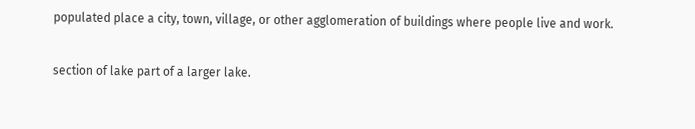populated place a city, town, village, or other agglomeration of buildings where people live and work.

section of lake part of a larger lake.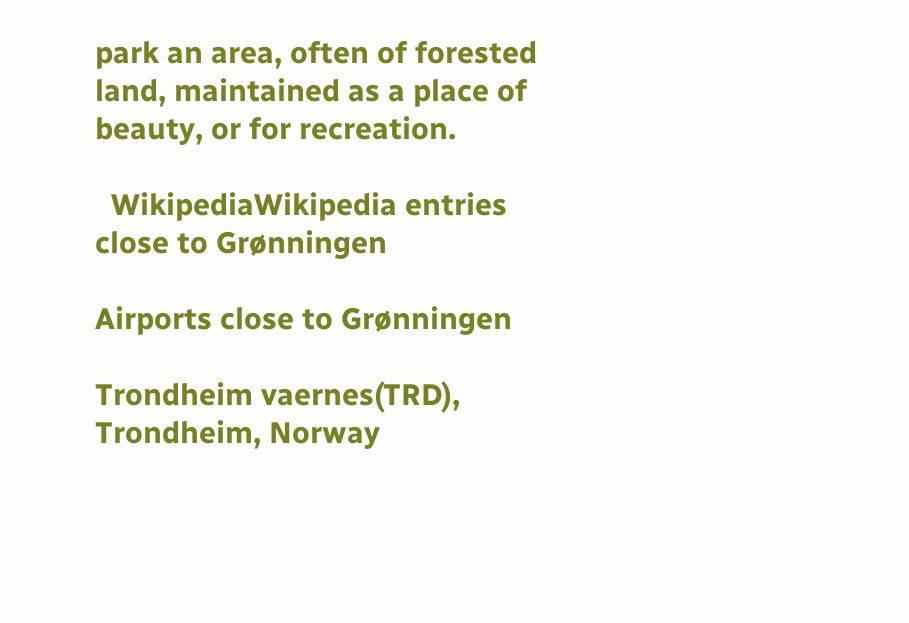park an area, often of forested land, maintained as a place of beauty, or for recreation.

  WikipediaWikipedia entries close to Grønningen

Airports close to Grønningen

Trondheim vaernes(TRD), Trondheim, Norway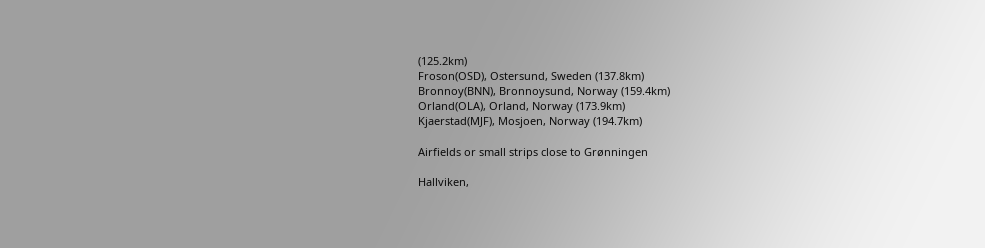(125.2km)
Froson(OSD), Ostersund, Sweden (137.8km)
Bronnoy(BNN), Bronnoysund, Norway (159.4km)
Orland(OLA), Orland, Norway (173.9km)
Kjaerstad(MJF), Mosjoen, Norway (194.7km)

Airfields or small strips close to Grønningen

Hallviken,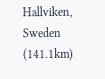Hallviken, Sweden (141.1km)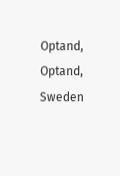Optand, Optand, Sweden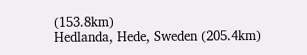(153.8km)
Hedlanda, Hede, Sweden (205.4km)